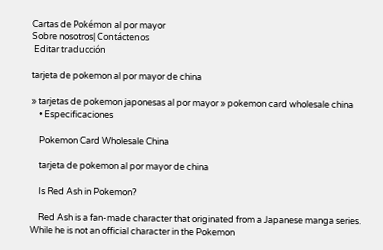Cartas de Pokémon al por mayor
Sobre nosotros| Contáctenos
 Editar traducción

tarjeta de pokemon al por mayor de china

» tarjetas de pokemon japonesas al por mayor » pokemon card wholesale china
    • Especificaciones

    Pokemon Card Wholesale China

    tarjeta de pokemon al por mayor de china

    Is Red Ash in Pokemon?

    Red Ash is a fan-made character that originated from a Japanese manga series. While he is not an official character in the Pokemon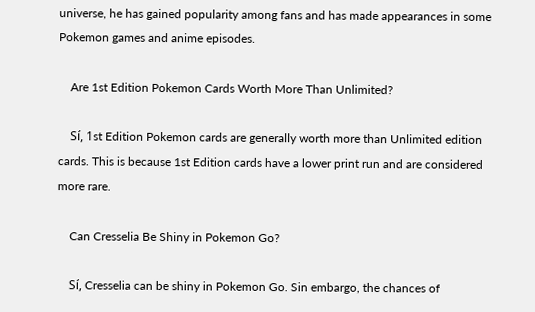universe, he has gained popularity among fans and has made appearances in some Pokemon games and anime episodes.

    Are 1st Edition Pokemon Cards Worth More Than Unlimited?

    Sí, 1st Edition Pokemon cards are generally worth more than Unlimited edition cards. This is because 1st Edition cards have a lower print run and are considered more rare.

    Can Cresselia Be Shiny in Pokemon Go?

    Sí, Cresselia can be shiny in Pokemon Go. Sin embargo, the chances of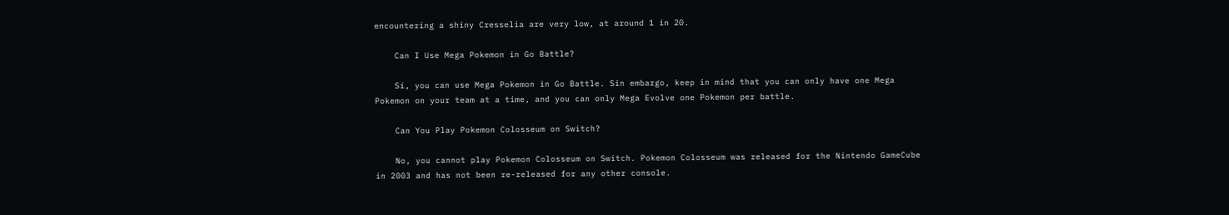encountering a shiny Cresselia are very low, at around 1 in 20.

    Can I Use Mega Pokemon in Go Battle?

    Sí, you can use Mega Pokemon in Go Battle. Sin embargo, keep in mind that you can only have one Mega Pokemon on your team at a time, and you can only Mega Evolve one Pokemon per battle.

    Can You Play Pokemon Colosseum on Switch?

    No, you cannot play Pokemon Colosseum on Switch. Pokemon Colosseum was released for the Nintendo GameCube in 2003 and has not been re-released for any other console.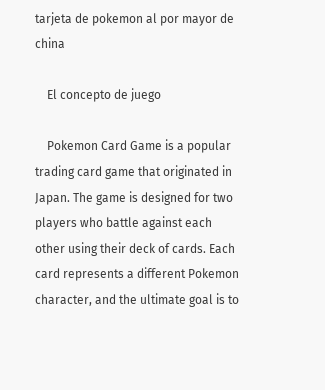tarjeta de pokemon al por mayor de china

    El concepto de juego

    Pokemon Card Game is a popular trading card game that originated in Japan. The game is designed for two players who battle against each other using their deck of cards. Each card represents a different Pokemon character, and the ultimate goal is to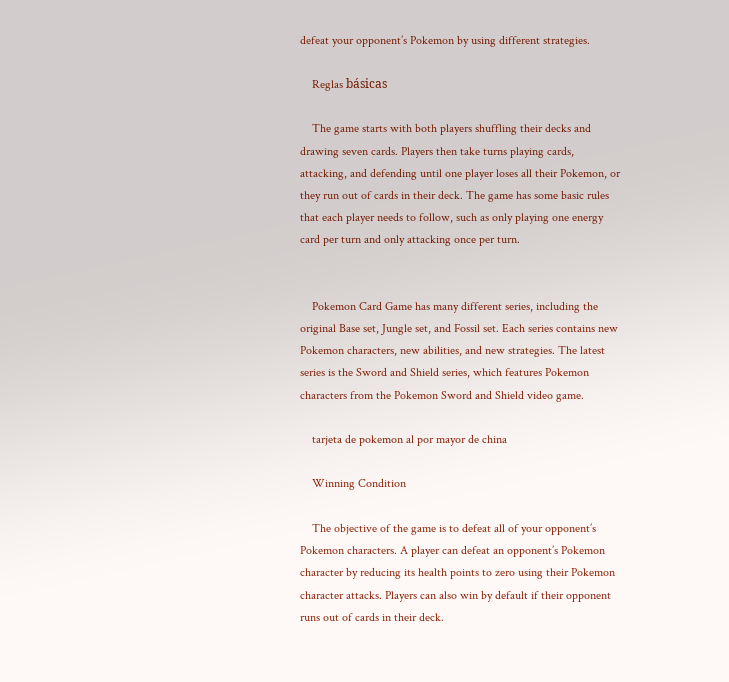defeat your opponent’s Pokemon by using different strategies.

    Reglas básicas

    The game starts with both players shuffling their decks and drawing seven cards. Players then take turns playing cards, attacking, and defending until one player loses all their Pokemon, or they run out of cards in their deck. The game has some basic rules that each player needs to follow, such as only playing one energy card per turn and only attacking once per turn.


    Pokemon Card Game has many different series, including the original Base set, Jungle set, and Fossil set. Each series contains new Pokemon characters, new abilities, and new strategies. The latest series is the Sword and Shield series, which features Pokemon characters from the Pokemon Sword and Shield video game.

    tarjeta de pokemon al por mayor de china

    Winning Condition

    The objective of the game is to defeat all of your opponent’s Pokemon characters. A player can defeat an opponent’s Pokemon character by reducing its health points to zero using their Pokemon character attacks. Players can also win by default if their opponent runs out of cards in their deck.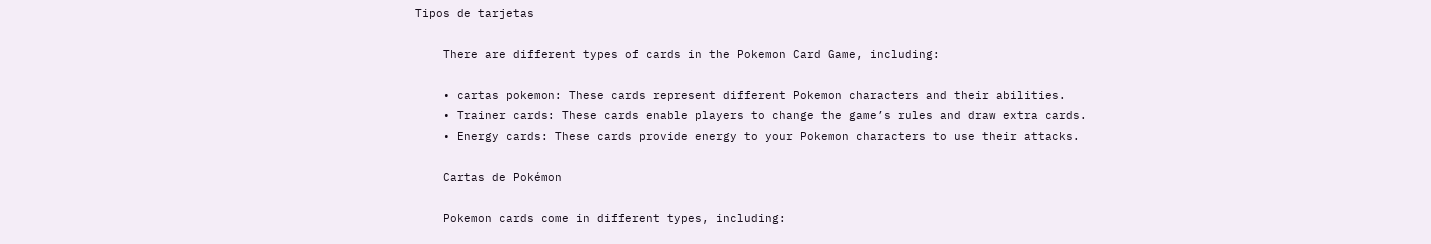Tipos de tarjetas

    There are different types of cards in the Pokemon Card Game, including:

    • cartas pokemon: These cards represent different Pokemon characters and their abilities.
    • Trainer cards: These cards enable players to change the game’s rules and draw extra cards.
    • Energy cards: These cards provide energy to your Pokemon characters to use their attacks.

    Cartas de Pokémon

    Pokemon cards come in different types, including: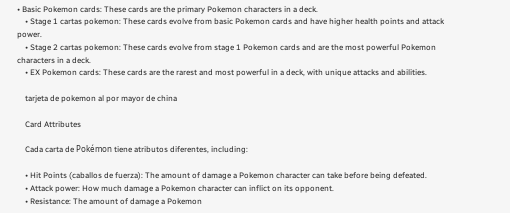• Basic Pokemon cards: These cards are the primary Pokemon characters in a deck.
    • Stage 1 cartas pokemon: These cards evolve from basic Pokemon cards and have higher health points and attack power.
    • Stage 2 cartas pokemon: These cards evolve from stage 1 Pokemon cards and are the most powerful Pokemon characters in a deck.
    • EX Pokemon cards: These cards are the rarest and most powerful in a deck, with unique attacks and abilities.

    tarjeta de pokemon al por mayor de china

    Card Attributes

    Cada carta de Pokémon tiene atributos diferentes, including:

    • Hit Points (caballos de fuerza): The amount of damage a Pokemon character can take before being defeated.
    • Attack power: How much damage a Pokemon character can inflict on its opponent.
    • Resistance: The amount of damage a Pokemon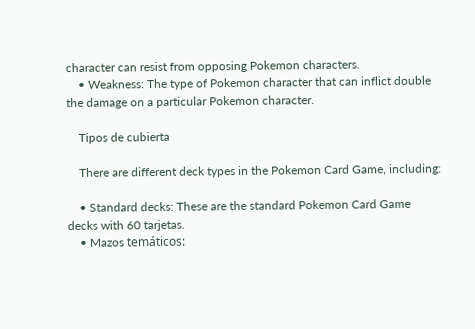character can resist from opposing Pokemon characters.
    • Weakness: The type of Pokemon character that can inflict double the damage on a particular Pokemon character.

    Tipos de cubierta

    There are different deck types in the Pokemon Card Game, including:

    • Standard decks: These are the standard Pokemon Card Game decks with 60 tarjetas.
    • Mazos temáticos: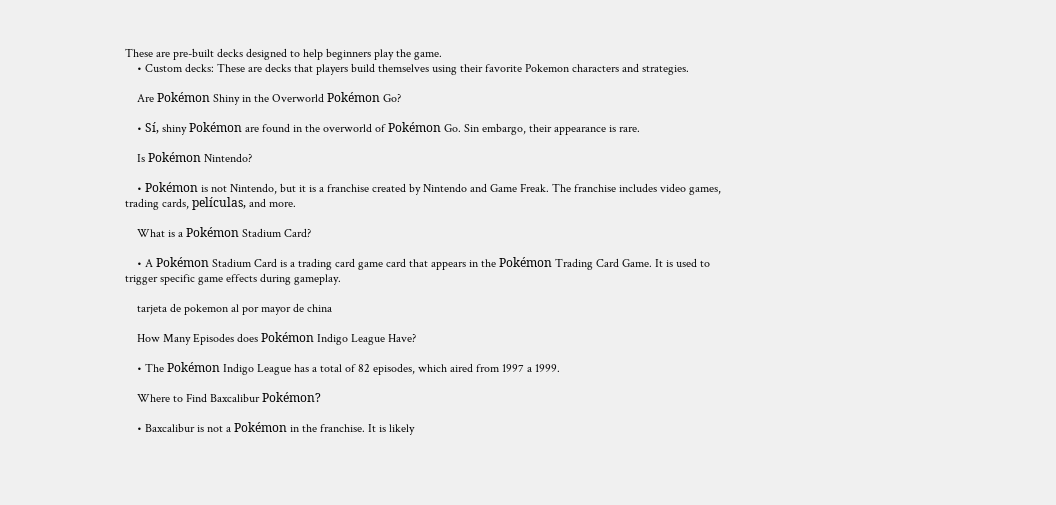These are pre-built decks designed to help beginners play the game.
    • Custom decks: These are decks that players build themselves using their favorite Pokemon characters and strategies.

    Are Pokémon Shiny in the Overworld Pokémon Go?

    • Sí, shiny Pokémon are found in the overworld of Pokémon Go. Sin embargo, their appearance is rare.

    Is Pokémon Nintendo?

    • Pokémon is not Nintendo, but it is a franchise created by Nintendo and Game Freak. The franchise includes video games, trading cards, películas, and more.

    What is a Pokémon Stadium Card?

    • A Pokémon Stadium Card is a trading card game card that appears in the Pokémon Trading Card Game. It is used to trigger specific game effects during gameplay.

    tarjeta de pokemon al por mayor de china

    How Many Episodes does Pokémon Indigo League Have?

    • The Pokémon Indigo League has a total of 82 episodes, which aired from 1997 a 1999.

    Where to Find Baxcalibur Pokémon?

    • Baxcalibur is not a Pokémon in the franchise. It is likely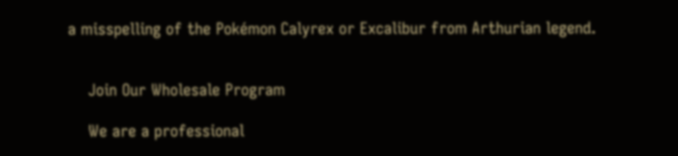a misspelling of the Pokémon Calyrex or Excalibur from Arthurian legend.


    Join Our Wholesale Program

    We are a professional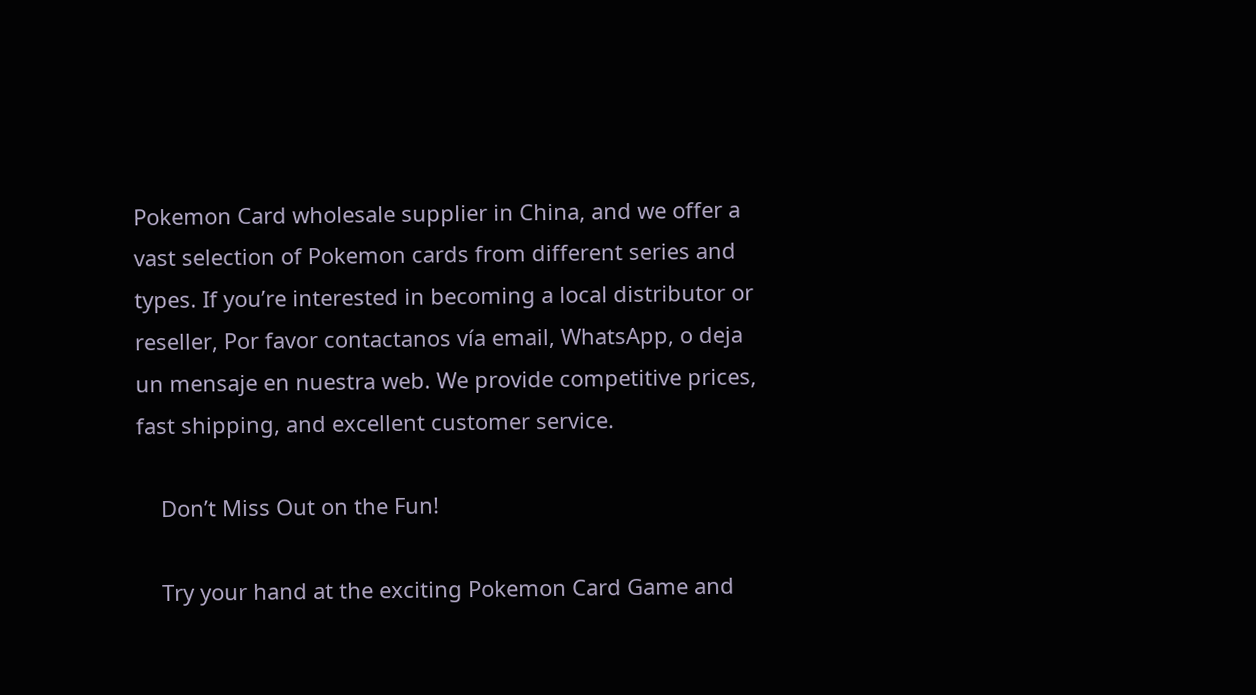Pokemon Card wholesale supplier in China, and we offer a vast selection of Pokemon cards from different series and types. If you’re interested in becoming a local distributor or reseller, Por favor contactanos vía email, WhatsApp, o deja un mensaje en nuestra web. We provide competitive prices, fast shipping, and excellent customer service.

    Don’t Miss Out on the Fun!

    Try your hand at the exciting Pokemon Card Game and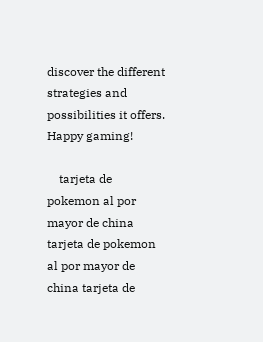discover the different strategies and possibilities it offers. Happy gaming!

    tarjeta de pokemon al por mayor de china tarjeta de pokemon al por mayor de china tarjeta de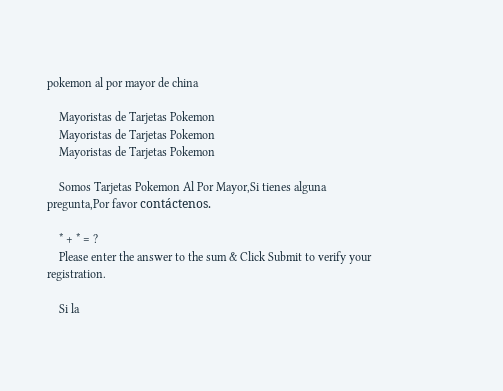pokemon al por mayor de china

    Mayoristas de Tarjetas Pokemon
    Mayoristas de Tarjetas Pokemon
    Mayoristas de Tarjetas Pokemon

    Somos Tarjetas Pokemon Al Por Mayor,Si tienes alguna pregunta,Por favor contáctenos.

    * + * = ?
    Please enter the answer to the sum & Click Submit to verify your registration.

    Si la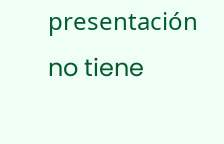presentación no tiene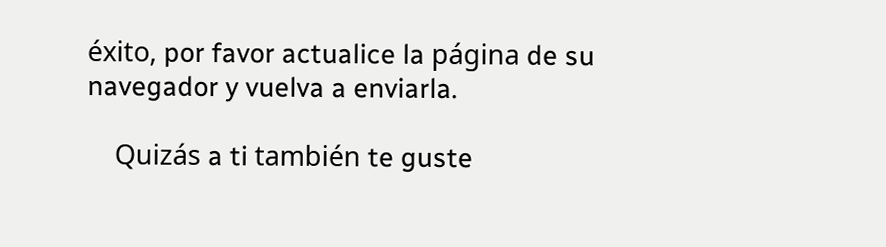éxito, por favor actualice la página de su navegador y vuelva a enviarla.

    Quizás a ti también te guste